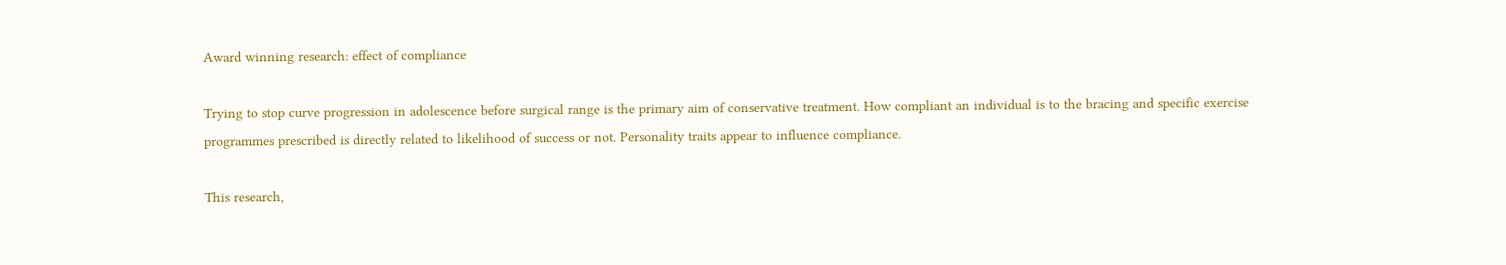Award winning research: effect of compliance

Trying to stop curve progression in adolescence before surgical range is the primary aim of conservative treatment. How compliant an individual is to the bracing and specific exercise programmes prescribed is directly related to likelihood of success or not. Personality traits appear to influence compliance.

This research,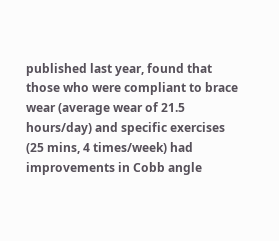published last year, found that those who were compliant to brace wear (average wear of 21.5 hours/day) and specific exercises (25 mins, 4 times/week) had improvements in Cobb angle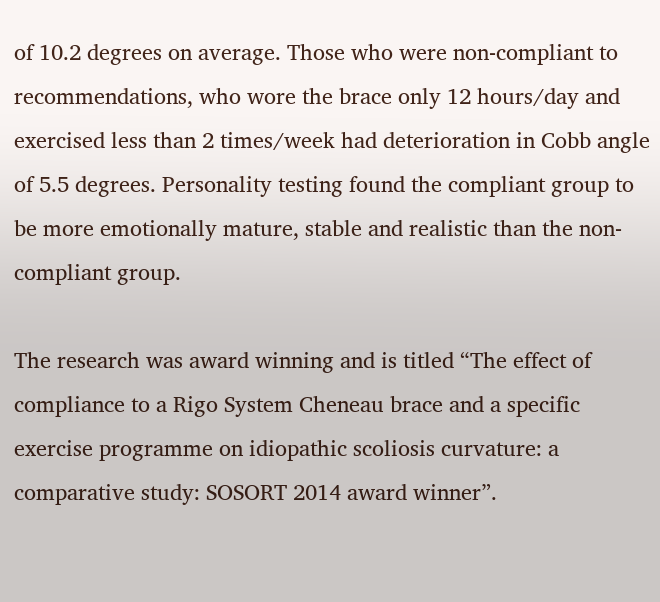of 10.2 degrees on average. Those who were non-compliant to recommendations, who wore the brace only 12 hours/day and exercised less than 2 times/week had deterioration in Cobb angle of 5.5 degrees. Personality testing found the compliant group to be more emotionally mature, stable and realistic than the non-compliant group.

The research was award winning and is titled “The effect of compliance to a Rigo System Cheneau brace and a specific exercise programme on idiopathic scoliosis curvature: a comparative study: SOSORT 2014 award winner”.